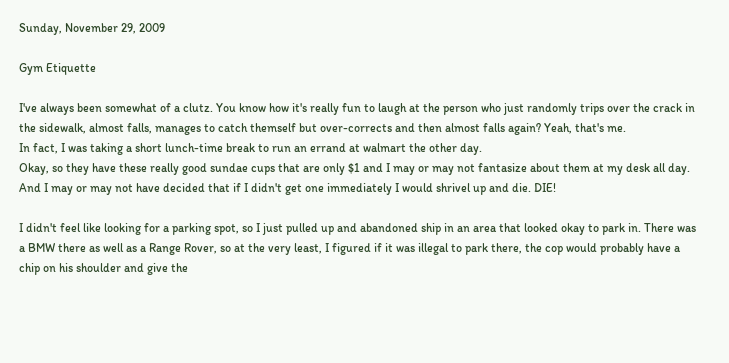Sunday, November 29, 2009

Gym Etiquette

I've always been somewhat of a clutz. You know how it's really fun to laugh at the person who just randomly trips over the crack in the sidewalk, almost falls, manages to catch themself but over-corrects and then almost falls again? Yeah, that's me.
In fact, I was taking a short lunch-time break to run an errand at walmart the other day.
Okay, so they have these really good sundae cups that are only $1 and I may or may not fantasize about them at my desk all day. And I may or may not have decided that if I didn't get one immediately I would shrivel up and die. DIE!

I didn't feel like looking for a parking spot, so I just pulled up and abandoned ship in an area that looked okay to park in. There was a BMW there as well as a Range Rover, so at the very least, I figured if it was illegal to park there, the cop would probably have a chip on his shoulder and give the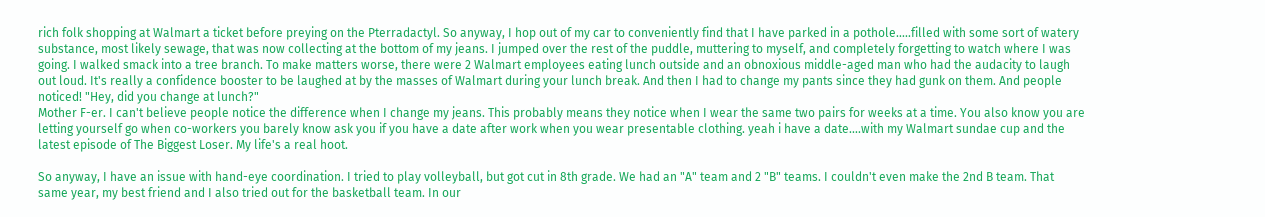rich folk shopping at Walmart a ticket before preying on the Pterradactyl. So anyway, I hop out of my car to conveniently find that I have parked in a pothole.....filled with some sort of watery substance, most likely sewage, that was now collecting at the bottom of my jeans. I jumped over the rest of the puddle, muttering to myself, and completely forgetting to watch where I was going. I walked smack into a tree branch. To make matters worse, there were 2 Walmart employees eating lunch outside and an obnoxious middle-aged man who had the audacity to laugh out loud. It's really a confidence booster to be laughed at by the masses of Walmart during your lunch break. And then I had to change my pants since they had gunk on them. And people noticed! "Hey, did you change at lunch?"
Mother F-er. I can't believe people notice the difference when I change my jeans. This probably means they notice when I wear the same two pairs for weeks at a time. You also know you are letting yourself go when co-workers you barely know ask you if you have a date after work when you wear presentable clothing. yeah i have a date....with my Walmart sundae cup and the latest episode of The Biggest Loser. My life's a real hoot.

So anyway, I have an issue with hand-eye coordination. I tried to play volleyball, but got cut in 8th grade. We had an "A" team and 2 "B" teams. I couldn't even make the 2nd B team. That same year, my best friend and I also tried out for the basketball team. In our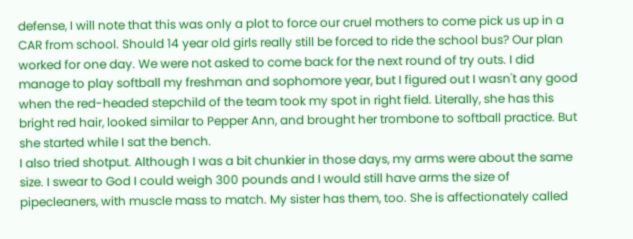defense, I will note that this was only a plot to force our cruel mothers to come pick us up in a CAR from school. Should 14 year old girls really still be forced to ride the school bus? Our plan worked for one day. We were not asked to come back for the next round of try outs. I did manage to play softball my freshman and sophomore year, but I figured out I wasn't any good when the red-headed stepchild of the team took my spot in right field. Literally, she has this bright red hair, looked similar to Pepper Ann, and brought her trombone to softball practice. But she started while I sat the bench.
I also tried shotput. Although I was a bit chunkier in those days, my arms were about the same size. I swear to God I could weigh 300 pounds and I would still have arms the size of pipecleaners, with muscle mass to match. My sister has them, too. She is affectionately called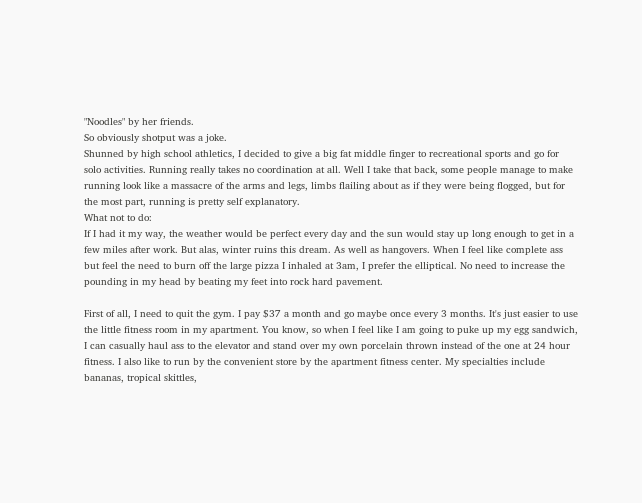"Noodles" by her friends.
So obviously shotput was a joke.
Shunned by high school athletics, I decided to give a big fat middle finger to recreational sports and go for solo activities. Running really takes no coordination at all. Well I take that back, some people manage to make running look like a massacre of the arms and legs, limbs flailing about as if they were being flogged, but for the most part, running is pretty self explanatory.
What not to do:
If I had it my way, the weather would be perfect every day and the sun would stay up long enough to get in a few miles after work. But alas, winter ruins this dream. As well as hangovers. When I feel like complete ass but feel the need to burn off the large pizza I inhaled at 3am, I prefer the elliptical. No need to increase the pounding in my head by beating my feet into rock hard pavement.

First of all, I need to quit the gym. I pay $37 a month and go maybe once every 3 months. It's just easier to use the little fitness room in my apartment. You know, so when I feel like I am going to puke up my egg sandwich, I can casually haul ass to the elevator and stand over my own porcelain thrown instead of the one at 24 hour fitness. I also like to run by the convenient store by the apartment fitness center. My specialties include bananas, tropical skittles,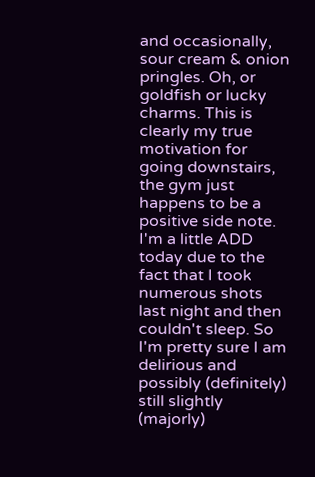and occasionally, sour cream & onion pringles. Oh, or goldfish or lucky charms. This is clearly my true motivation for going downstairs, the gym just happens to be a positive side note.
I'm a little ADD today due to the fact that I took numerous shots last night and then couldn't sleep. So I'm pretty sure I am delirious and possibly (definitely) still slightly (majorly)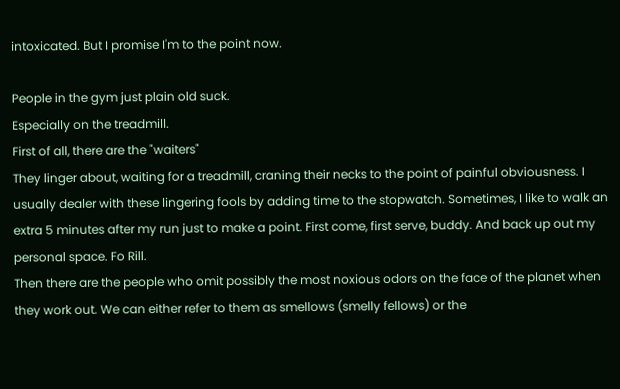intoxicated. But I promise I'm to the point now.

People in the gym just plain old suck.
Especially on the treadmill.
First of all, there are the "waiters"
They linger about, waiting for a treadmill, craning their necks to the point of painful obviousness. I usually dealer with these lingering fools by adding time to the stopwatch. Sometimes, I like to walk an extra 5 minutes after my run just to make a point. First come, first serve, buddy. And back up out my personal space. Fo Rill.
Then there are the people who omit possibly the most noxious odors on the face of the planet when they work out. We can either refer to them as smellows (smelly fellows) or the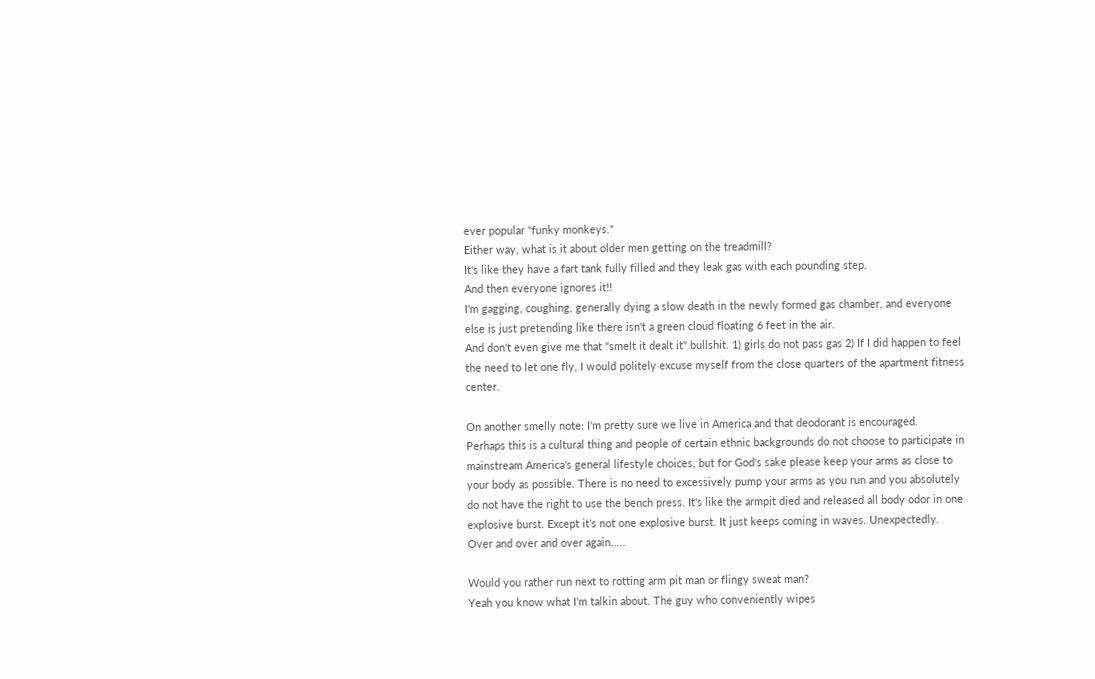ever popular "funky monkeys."
Either way, what is it about older men getting on the treadmill?
It's like they have a fart tank fully filled and they leak gas with each pounding step.
And then everyone ignores it!!
I'm gagging, coughing, generally dying a slow death in the newly formed gas chamber, and everyone else is just pretending like there isn't a green cloud floating 6 feet in the air.
And don't even give me that "smelt it dealt it" bullshit. 1) girls do not pass gas 2) If I did happen to feel the need to let one fly, I would politely excuse myself from the close quarters of the apartment fitness center.

On another smelly note: I'm pretty sure we live in America and that deodorant is encouraged.
Perhaps this is a cultural thing and people of certain ethnic backgrounds do not choose to participate in mainstream America's general lifestyle choices, but for God's sake please keep your arms as close to your body as possible. There is no need to excessively pump your arms as you run and you absolutely do not have the right to use the bench press. It's like the armpit died and released all body odor in one explosive burst. Except it's not one explosive burst. It just keeps coming in waves. Unexpectedly. Over and over and over again.....

Would you rather run next to rotting arm pit man or flingy sweat man?
Yeah you know what I'm talkin about. The guy who conveniently wipes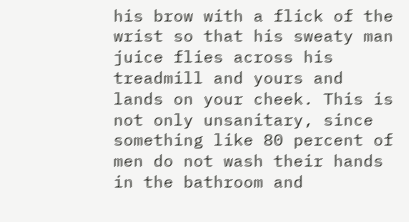his brow with a flick of the wrist so that his sweaty man juice flies across his treadmill and yours and lands on your cheek. This is not only unsanitary, since something like 80 percent of men do not wash their hands in the bathroom and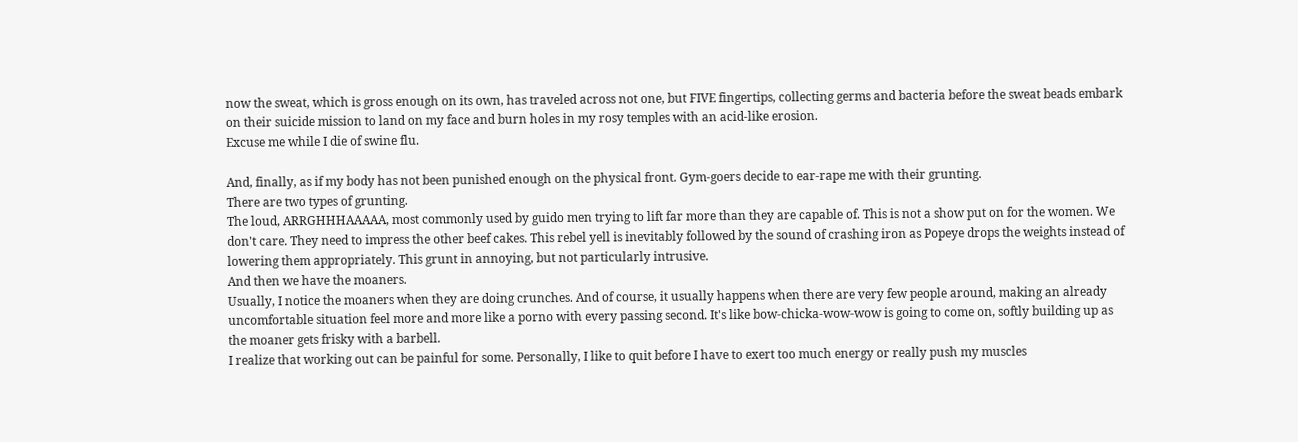now the sweat, which is gross enough on its own, has traveled across not one, but FIVE fingertips, collecting germs and bacteria before the sweat beads embark on their suicide mission to land on my face and burn holes in my rosy temples with an acid-like erosion.
Excuse me while I die of swine flu.

And, finally, as if my body has not been punished enough on the physical front. Gym-goers decide to ear-rape me with their grunting.
There are two types of grunting.
The loud, ARRGHHHAAAAA, most commonly used by guido men trying to lift far more than they are capable of. This is not a show put on for the women. We don't care. They need to impress the other beef cakes. This rebel yell is inevitably followed by the sound of crashing iron as Popeye drops the weights instead of lowering them appropriately. This grunt in annoying, but not particularly intrusive.
And then we have the moaners.
Usually, I notice the moaners when they are doing crunches. And of course, it usually happens when there are very few people around, making an already uncomfortable situation feel more and more like a porno with every passing second. It's like bow-chicka-wow-wow is going to come on, softly building up as the moaner gets frisky with a barbell.
I realize that working out can be painful for some. Personally, I like to quit before I have to exert too much energy or really push my muscles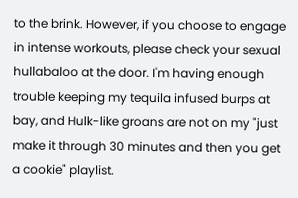to the brink. However, if you choose to engage in intense workouts, please check your sexual hullabaloo at the door. I'm having enough trouble keeping my tequila infused burps at bay, and Hulk-like groans are not on my "just make it through 30 minutes and then you get a cookie" playlist.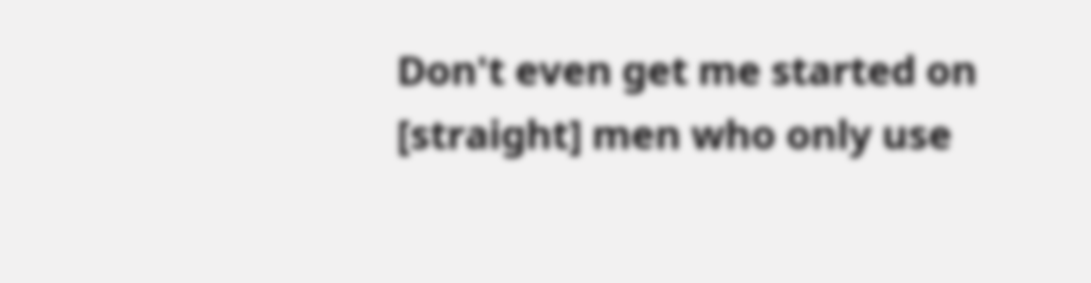Don't even get me started on [straight] men who only use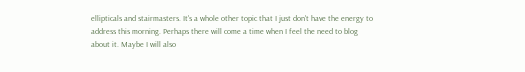ellipticals and stairmasters. It's a whole other topic that I just don't have the energy to address this morning. Perhaps there will come a time when I feel the need to blog about it. Maybe I will also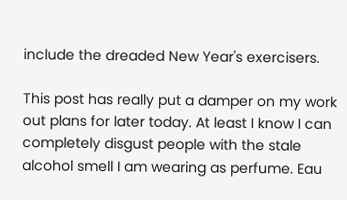include the dreaded New Year's exercisers.

This post has really put a damper on my work out plans for later today. At least I know I can completely disgust people with the stale alcohol smell I am wearing as perfume. Eau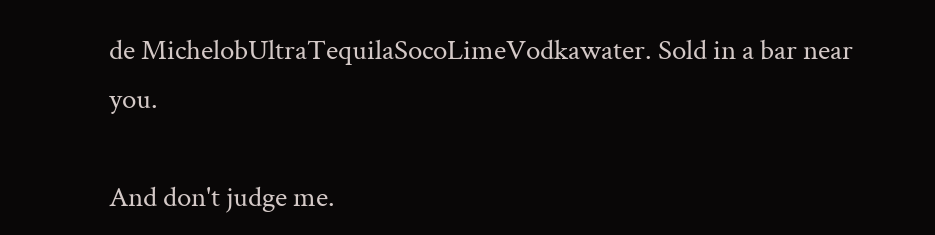de MichelobUltraTequilaSocoLimeVodkawater. Sold in a bar near you.

And don't judge me.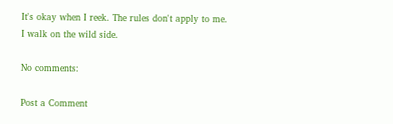It's okay when I reek. The rules don't apply to me.
I walk on the wild side.

No comments:

Post a Comment